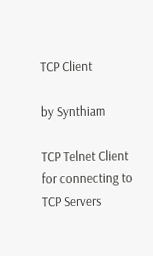TCP Client

by Synthiam

TCP Telnet Client for connecting to TCP Servers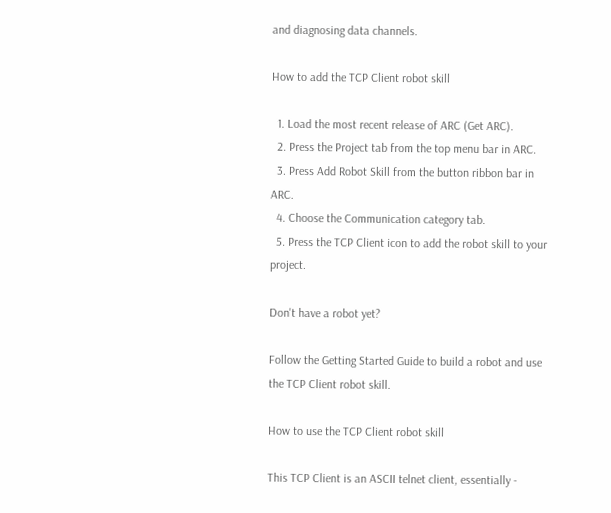and diagnosing data channels.

How to add the TCP Client robot skill

  1. Load the most recent release of ARC (Get ARC).
  2. Press the Project tab from the top menu bar in ARC.
  3. Press Add Robot Skill from the button ribbon bar in ARC.
  4. Choose the Communication category tab.
  5. Press the TCP Client icon to add the robot skill to your project.

Don't have a robot yet?

Follow the Getting Started Guide to build a robot and use the TCP Client robot skill.

How to use the TCP Client robot skill

This TCP Client is an ASCII telnet client, essentially -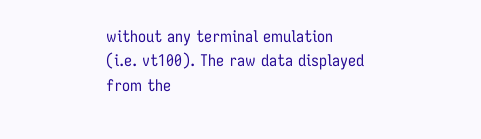without any terminal emulation (i.e. vt100). The raw data displayed from the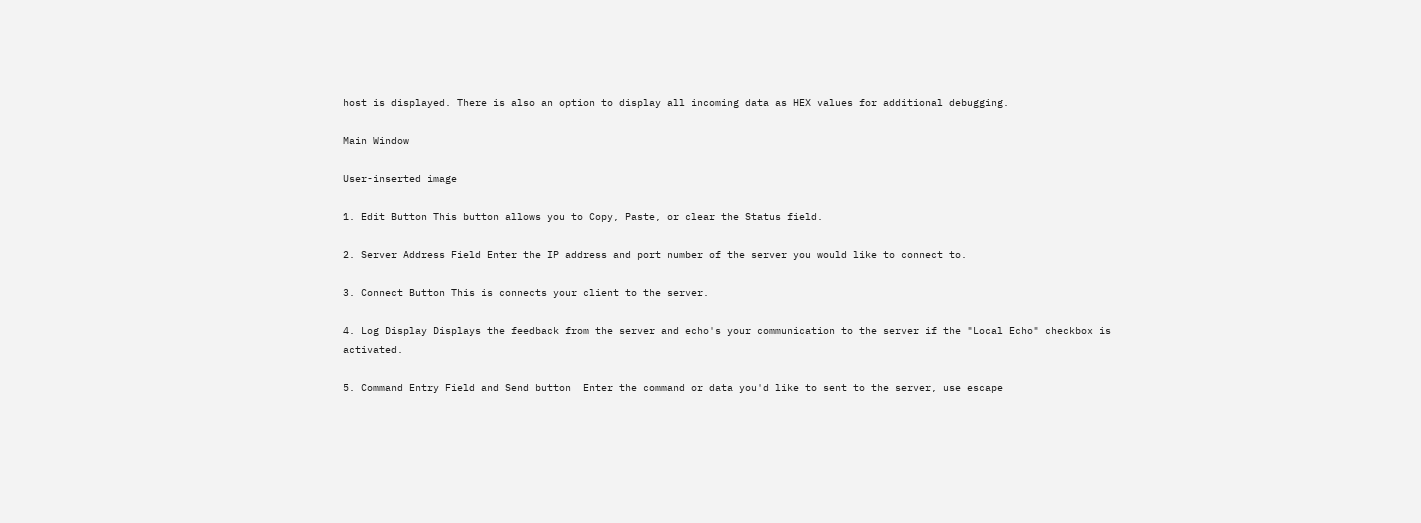host is displayed. There is also an option to display all incoming data as HEX values for additional debugging.

Main Window

User-inserted image

1. Edit Button This button allows you to Copy, Paste, or clear the Status field.

2. Server Address Field Enter the IP address and port number of the server you would like to connect to.

3. Connect Button This is connects your client to the server.

4. Log Display Displays the feedback from the server and echo's your communication to the server if the "Local Echo" checkbox is activated.

5. Command Entry Field and Send button  Enter the command or data you'd like to sent to the server, use escape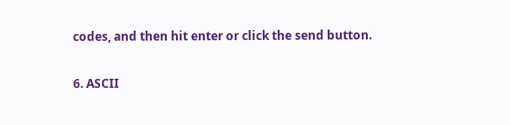codes, and then hit enter or click the send button.

6. ASCII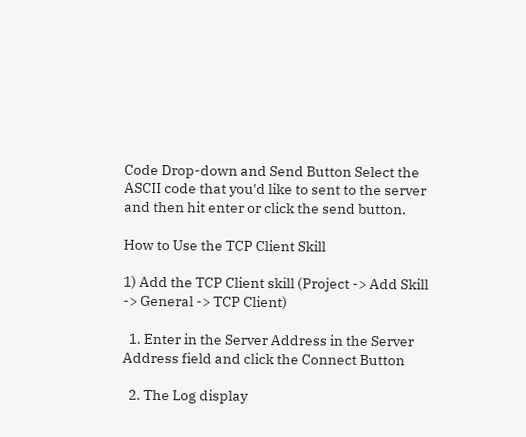Code Drop-down and Send Button Select the ASCII code that you'd like to sent to the server and then hit enter or click the send button.

How to Use the TCP Client Skill

1) Add the TCP Client skill (Project -> Add Skill -> General -> TCP Client)

  1. Enter in the Server Address in the Server Address field and click the Connect Button

  2. The Log display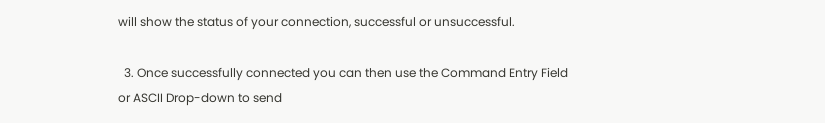will show the status of your connection, successful or unsuccessful.

  3. Once successfully connected you can then use the Command Entry Field or ASCII Drop-down to send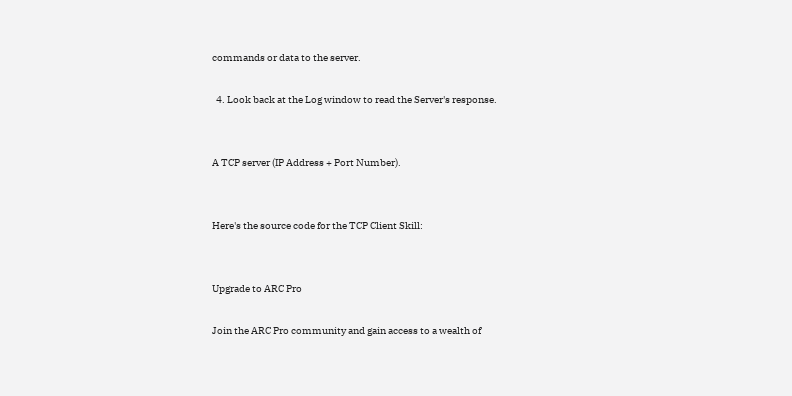commands or data to the server.

  4. Look back at the Log window to read the Server's response.


A TCP server (IP Address + Port Number).


Here's the source code for the TCP Client Skill:


Upgrade to ARC Pro

Join the ARC Pro community and gain access to a wealth of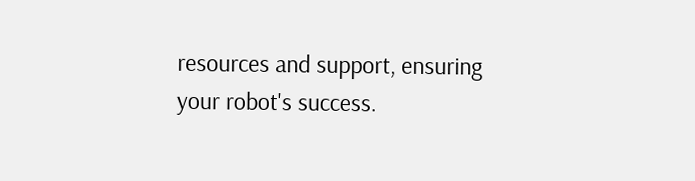resources and support, ensuring your robot's success.